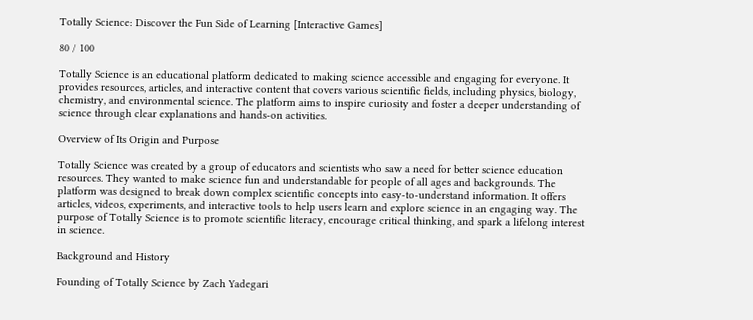Totally Science: Discover the Fun Side of Learning [Interactive Games]

80 / 100

Totally Science is an educational platform dedicated to making science accessible and engaging for everyone. It provides resources, articles, and interactive content that covers various scientific fields, including physics, biology, chemistry, and environmental science. The platform aims to inspire curiosity and foster a deeper understanding of science through clear explanations and hands-on activities.

Overview of Its Origin and Purpose

Totally Science was created by a group of educators and scientists who saw a need for better science education resources. They wanted to make science fun and understandable for people of all ages and backgrounds. The platform was designed to break down complex scientific concepts into easy-to-understand information. It offers articles, videos, experiments, and interactive tools to help users learn and explore science in an engaging way. The purpose of Totally Science is to promote scientific literacy, encourage critical thinking, and spark a lifelong interest in science.

Background and History

Founding of Totally Science by Zach Yadegari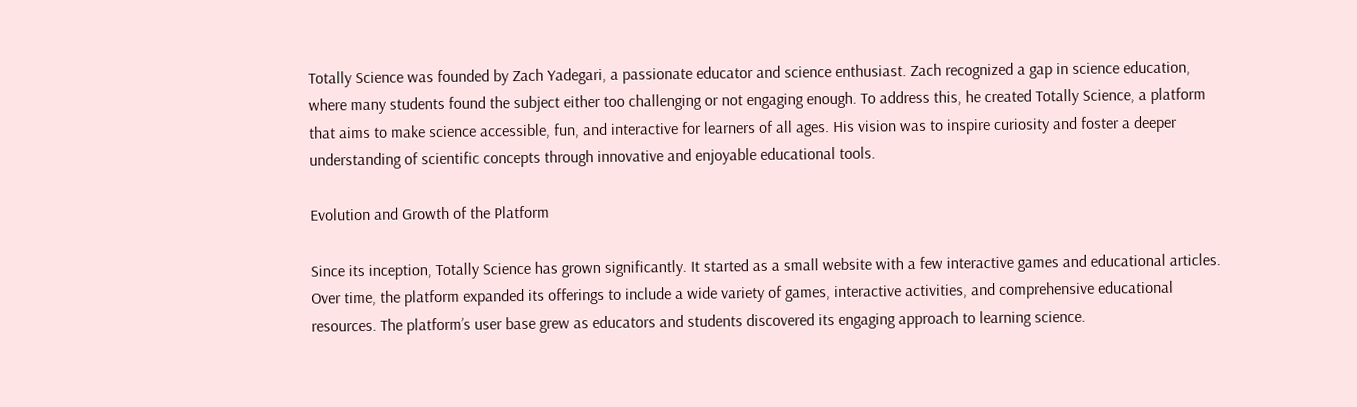Totally Science was founded by Zach Yadegari, a passionate educator and science enthusiast. Zach recognized a gap in science education, where many students found the subject either too challenging or not engaging enough. To address this, he created Totally Science, a platform that aims to make science accessible, fun, and interactive for learners of all ages. His vision was to inspire curiosity and foster a deeper understanding of scientific concepts through innovative and enjoyable educational tools.

Evolution and Growth of the Platform

Since its inception, Totally Science has grown significantly. It started as a small website with a few interactive games and educational articles. Over time, the platform expanded its offerings to include a wide variety of games, interactive activities, and comprehensive educational resources. The platform’s user base grew as educators and students discovered its engaging approach to learning science.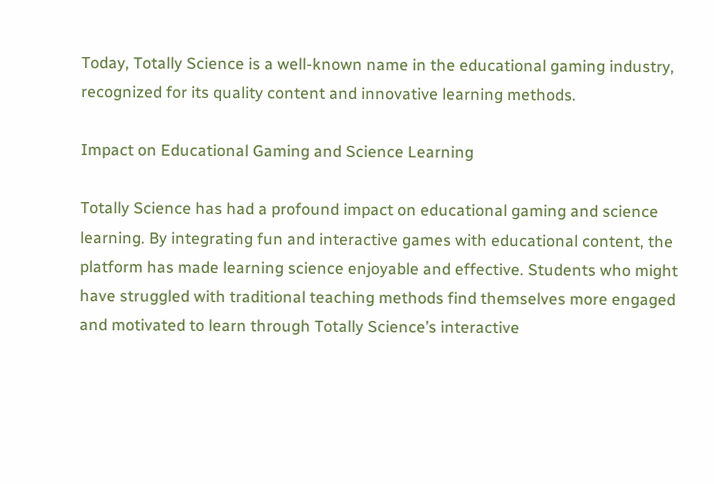Today, Totally Science is a well-known name in the educational gaming industry, recognized for its quality content and innovative learning methods.

Impact on Educational Gaming and Science Learning

Totally Science has had a profound impact on educational gaming and science learning. By integrating fun and interactive games with educational content, the platform has made learning science enjoyable and effective. Students who might have struggled with traditional teaching methods find themselves more engaged and motivated to learn through Totally Science’s interactive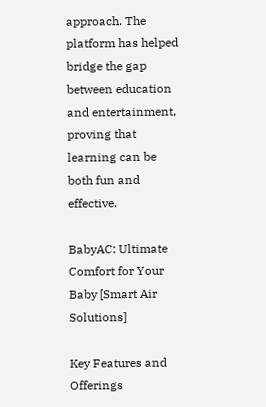approach. The platform has helped bridge the gap between education and entertainment, proving that learning can be both fun and effective.

BabyAC: Ultimate Comfort for Your Baby [Smart Air Solutions]

Key Features and Offerings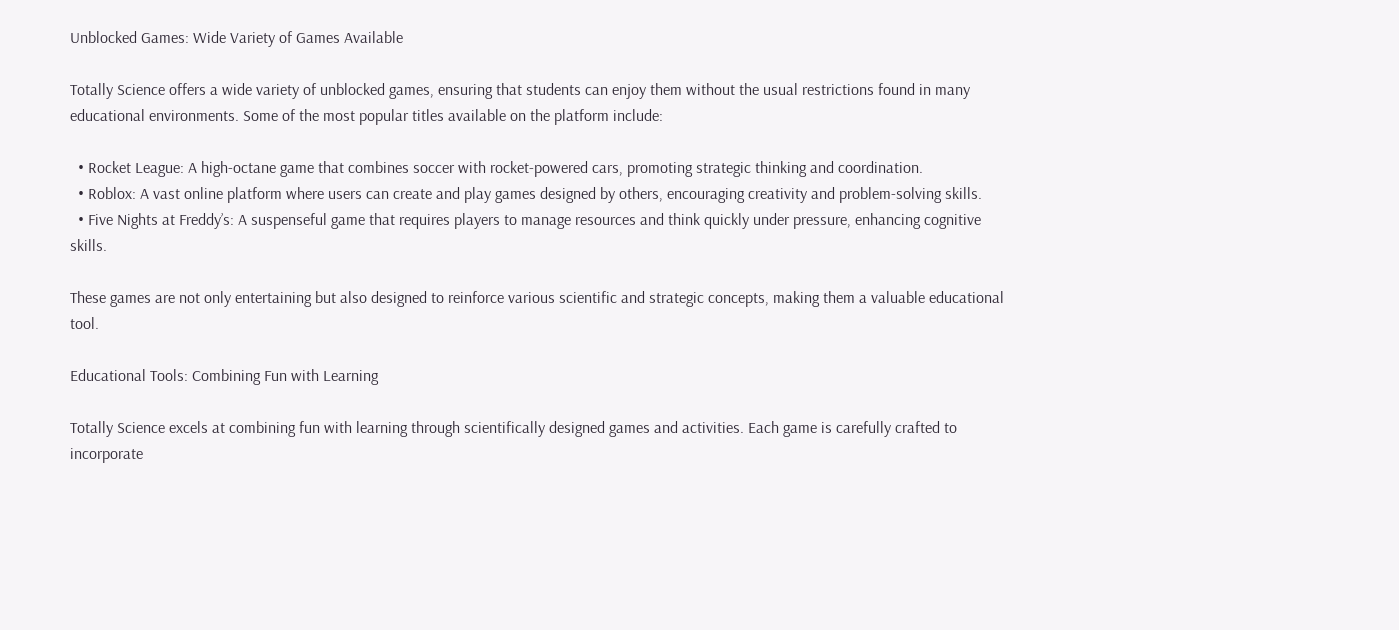Unblocked Games: Wide Variety of Games Available

Totally Science offers a wide variety of unblocked games, ensuring that students can enjoy them without the usual restrictions found in many educational environments. Some of the most popular titles available on the platform include:

  • Rocket League: A high-octane game that combines soccer with rocket-powered cars, promoting strategic thinking and coordination.
  • Roblox: A vast online platform where users can create and play games designed by others, encouraging creativity and problem-solving skills.
  • Five Nights at Freddy’s: A suspenseful game that requires players to manage resources and think quickly under pressure, enhancing cognitive skills.

These games are not only entertaining but also designed to reinforce various scientific and strategic concepts, making them a valuable educational tool.

Educational Tools: Combining Fun with Learning

Totally Science excels at combining fun with learning through scientifically designed games and activities. Each game is carefully crafted to incorporate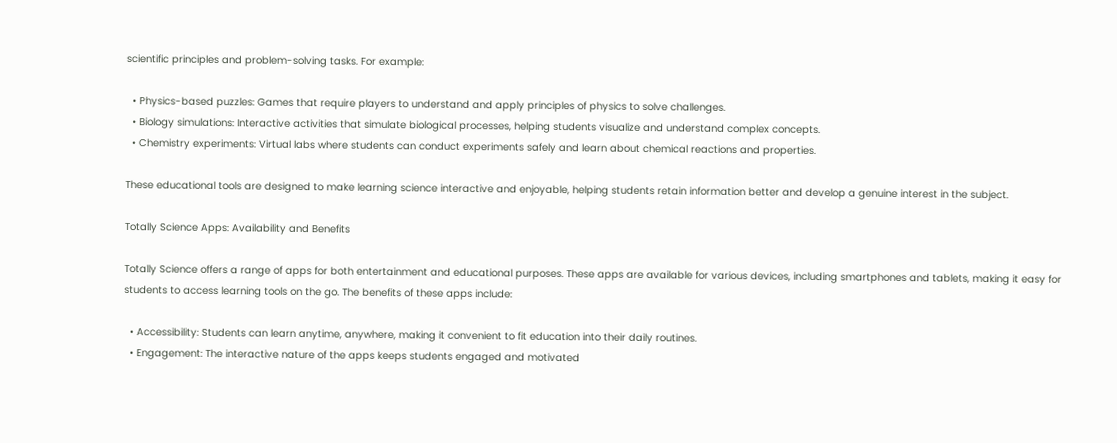scientific principles and problem-solving tasks. For example:

  • Physics-based puzzles: Games that require players to understand and apply principles of physics to solve challenges.
  • Biology simulations: Interactive activities that simulate biological processes, helping students visualize and understand complex concepts.
  • Chemistry experiments: Virtual labs where students can conduct experiments safely and learn about chemical reactions and properties.

These educational tools are designed to make learning science interactive and enjoyable, helping students retain information better and develop a genuine interest in the subject.

Totally Science Apps: Availability and Benefits

Totally Science offers a range of apps for both entertainment and educational purposes. These apps are available for various devices, including smartphones and tablets, making it easy for students to access learning tools on the go. The benefits of these apps include:

  • Accessibility: Students can learn anytime, anywhere, making it convenient to fit education into their daily routines.
  • Engagement: The interactive nature of the apps keeps students engaged and motivated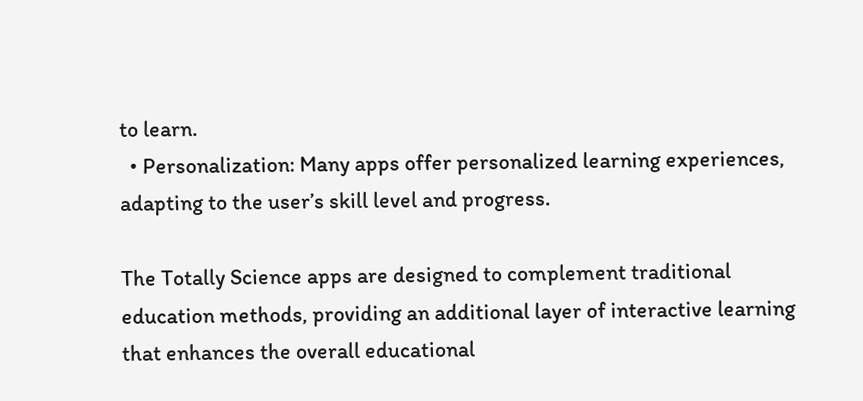to learn.
  • Personalization: Many apps offer personalized learning experiences, adapting to the user’s skill level and progress.

The Totally Science apps are designed to complement traditional education methods, providing an additional layer of interactive learning that enhances the overall educational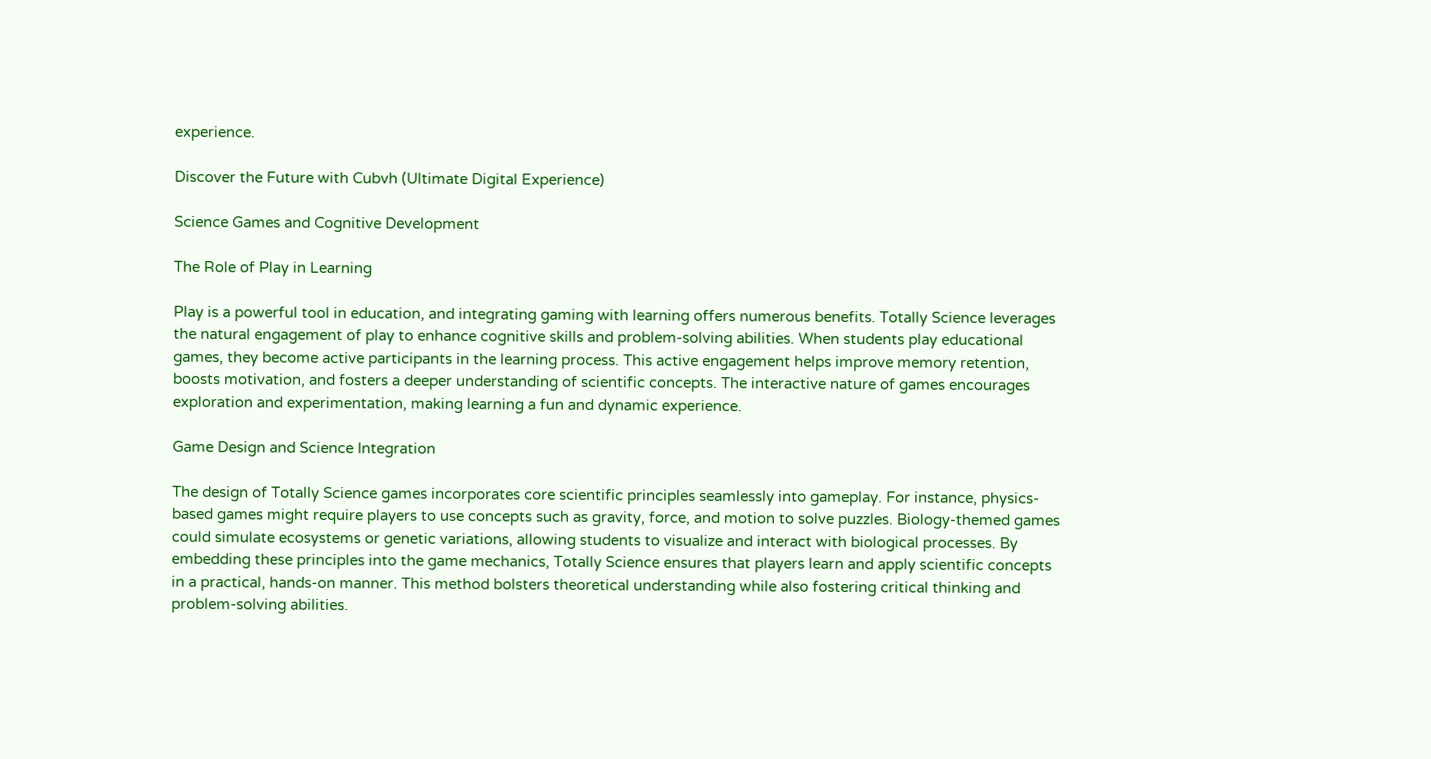experience.

Discover the Future with Cubvh (Ultimate Digital Experience)

Science Games and Cognitive Development

The Role of Play in Learning

Play is a powerful tool in education, and integrating gaming with learning offers numerous benefits. Totally Science leverages the natural engagement of play to enhance cognitive skills and problem-solving abilities. When students play educational games, they become active participants in the learning process. This active engagement helps improve memory retention, boosts motivation, and fosters a deeper understanding of scientific concepts. The interactive nature of games encourages exploration and experimentation, making learning a fun and dynamic experience.

Game Design and Science Integration

The design of Totally Science games incorporates core scientific principles seamlessly into gameplay. For instance, physics-based games might require players to use concepts such as gravity, force, and motion to solve puzzles. Biology-themed games could simulate ecosystems or genetic variations, allowing students to visualize and interact with biological processes. By embedding these principles into the game mechanics, Totally Science ensures that players learn and apply scientific concepts in a practical, hands-on manner. This method bolsters theoretical understanding while also fostering critical thinking and problem-solving abilities.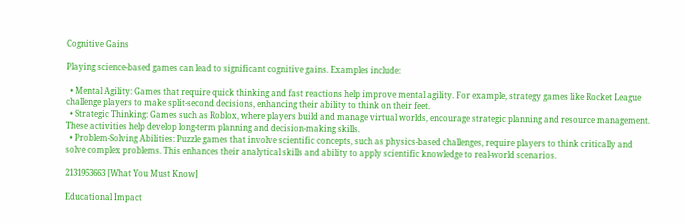Cognitive Gains

Playing science-based games can lead to significant cognitive gains. Examples include:

  • Mental Agility: Games that require quick thinking and fast reactions help improve mental agility. For example, strategy games like Rocket League challenge players to make split-second decisions, enhancing their ability to think on their feet.
  • Strategic Thinking: Games such as Roblox, where players build and manage virtual worlds, encourage strategic planning and resource management. These activities help develop long-term planning and decision-making skills.
  • Problem-Solving Abilities: Puzzle games that involve scientific concepts, such as physics-based challenges, require players to think critically and solve complex problems. This enhances their analytical skills and ability to apply scientific knowledge to real-world scenarios.

2131953663 [What You Must Know]

Educational Impact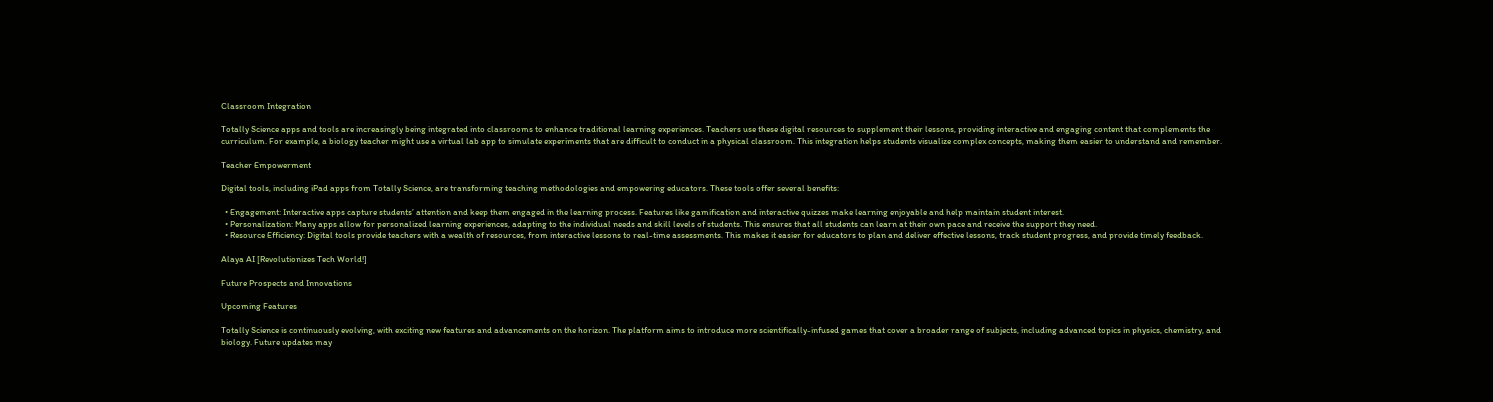Classroom Integration

Totally Science apps and tools are increasingly being integrated into classrooms to enhance traditional learning experiences. Teachers use these digital resources to supplement their lessons, providing interactive and engaging content that complements the curriculum. For example, a biology teacher might use a virtual lab app to simulate experiments that are difficult to conduct in a physical classroom. This integration helps students visualize complex concepts, making them easier to understand and remember.

Teacher Empowerment

Digital tools, including iPad apps from Totally Science, are transforming teaching methodologies and empowering educators. These tools offer several benefits:

  • Engagement: Interactive apps capture students’ attention and keep them engaged in the learning process. Features like gamification and interactive quizzes make learning enjoyable and help maintain student interest.
  • Personalization: Many apps allow for personalized learning experiences, adapting to the individual needs and skill levels of students. This ensures that all students can learn at their own pace and receive the support they need.
  • Resource Efficiency: Digital tools provide teachers with a wealth of resources, from interactive lessons to real-time assessments. This makes it easier for educators to plan and deliver effective lessons, track student progress, and provide timely feedback.

Alaya AI [Revolutionizes Tech World!]

Future Prospects and Innovations

Upcoming Features

Totally Science is continuously evolving, with exciting new features and advancements on the horizon. The platform aims to introduce more scientifically-infused games that cover a broader range of subjects, including advanced topics in physics, chemistry, and biology. Future updates may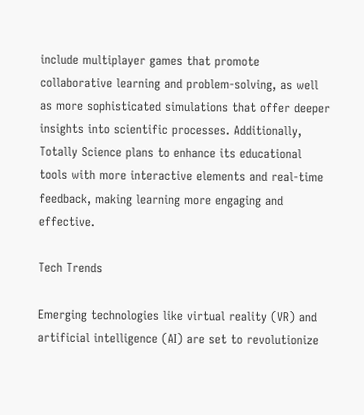include multiplayer games that promote collaborative learning and problem-solving, as well as more sophisticated simulations that offer deeper insights into scientific processes. Additionally, Totally Science plans to enhance its educational tools with more interactive elements and real-time feedback, making learning more engaging and effective.

Tech Trends

Emerging technologies like virtual reality (VR) and artificial intelligence (AI) are set to revolutionize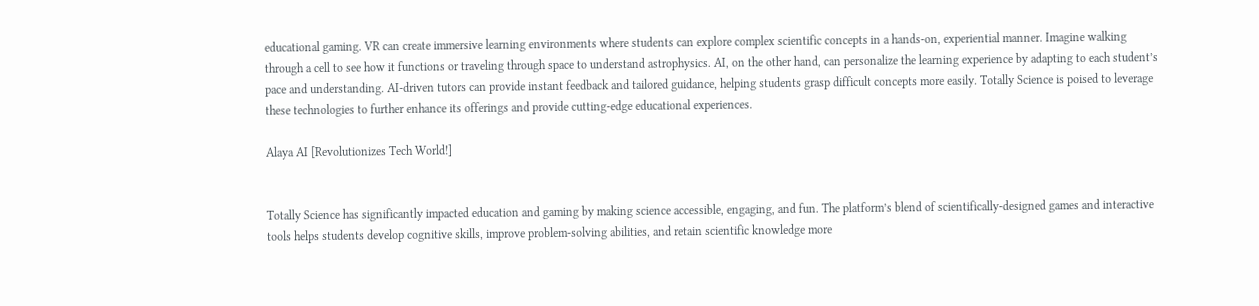educational gaming. VR can create immersive learning environments where students can explore complex scientific concepts in a hands-on, experiential manner. Imagine walking through a cell to see how it functions or traveling through space to understand astrophysics. AI, on the other hand, can personalize the learning experience by adapting to each student’s pace and understanding. AI-driven tutors can provide instant feedback and tailored guidance, helping students grasp difficult concepts more easily. Totally Science is poised to leverage these technologies to further enhance its offerings and provide cutting-edge educational experiences.

Alaya AI [Revolutionizes Tech World!]


Totally Science has significantly impacted education and gaming by making science accessible, engaging, and fun. The platform’s blend of scientifically-designed games and interactive tools helps students develop cognitive skills, improve problem-solving abilities, and retain scientific knowledge more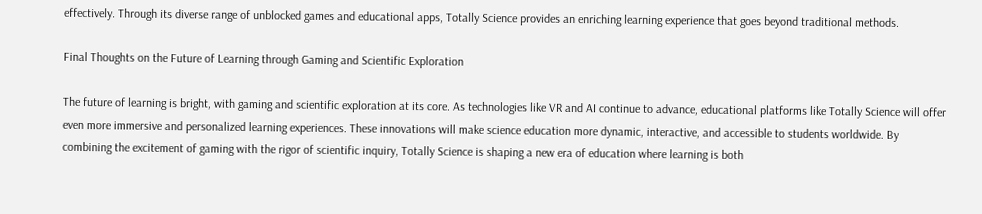effectively. Through its diverse range of unblocked games and educational apps, Totally Science provides an enriching learning experience that goes beyond traditional methods.

Final Thoughts on the Future of Learning through Gaming and Scientific Exploration

The future of learning is bright, with gaming and scientific exploration at its core. As technologies like VR and AI continue to advance, educational platforms like Totally Science will offer even more immersive and personalized learning experiences. These innovations will make science education more dynamic, interactive, and accessible to students worldwide. By combining the excitement of gaming with the rigor of scientific inquiry, Totally Science is shaping a new era of education where learning is both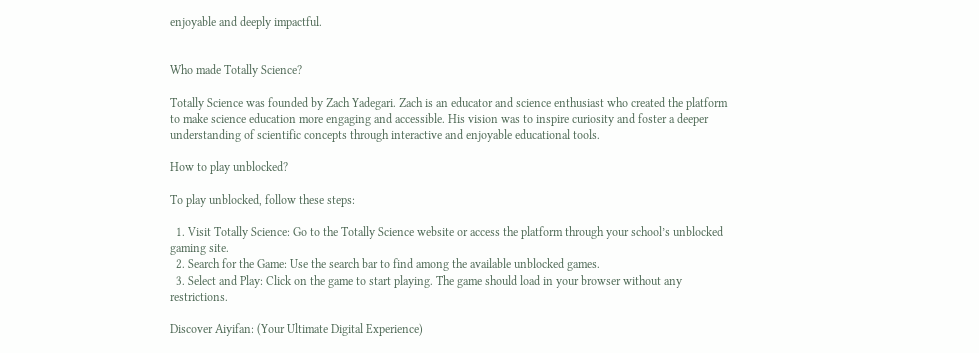enjoyable and deeply impactful.


Who made Totally Science?

Totally Science was founded by Zach Yadegari. Zach is an educator and science enthusiast who created the platform to make science education more engaging and accessible. His vision was to inspire curiosity and foster a deeper understanding of scientific concepts through interactive and enjoyable educational tools.

How to play unblocked?

To play unblocked, follow these steps:

  1. Visit Totally Science: Go to the Totally Science website or access the platform through your school’s unblocked gaming site.
  2. Search for the Game: Use the search bar to find among the available unblocked games.
  3. Select and Play: Click on the game to start playing. The game should load in your browser without any restrictions.

Discover Aiyifan: (Your Ultimate Digital Experience)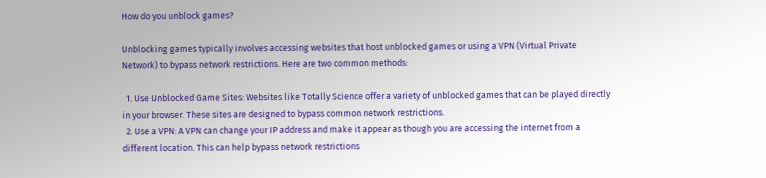How do you unblock games?

Unblocking games typically involves accessing websites that host unblocked games or using a VPN (Virtual Private Network) to bypass network restrictions. Here are two common methods:

  1. Use Unblocked Game Sites: Websites like Totally Science offer a variety of unblocked games that can be played directly in your browser. These sites are designed to bypass common network restrictions.
  2. Use a VPN: A VPN can change your IP address and make it appear as though you are accessing the internet from a different location. This can help bypass network restrictions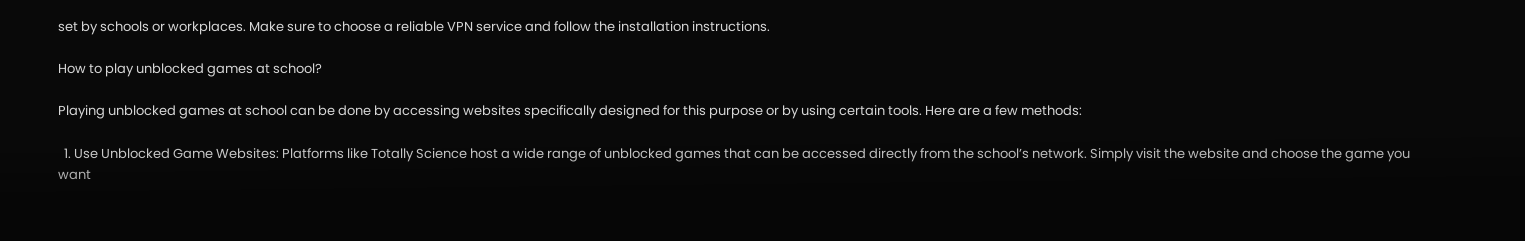set by schools or workplaces. Make sure to choose a reliable VPN service and follow the installation instructions.

How to play unblocked games at school?

Playing unblocked games at school can be done by accessing websites specifically designed for this purpose or by using certain tools. Here are a few methods:

  1. Use Unblocked Game Websites: Platforms like Totally Science host a wide range of unblocked games that can be accessed directly from the school’s network. Simply visit the website and choose the game you want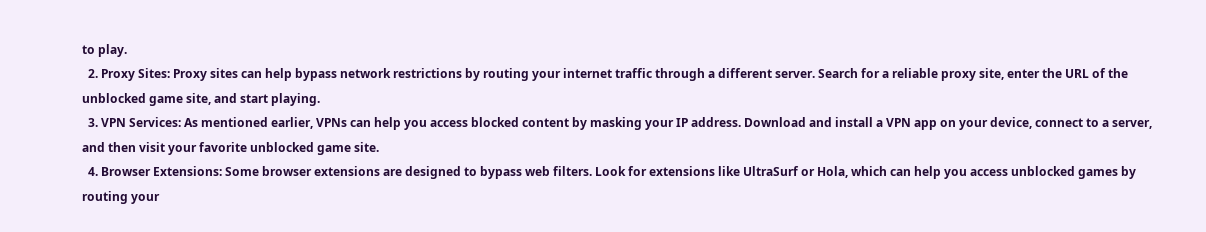to play.
  2. Proxy Sites: Proxy sites can help bypass network restrictions by routing your internet traffic through a different server. Search for a reliable proxy site, enter the URL of the unblocked game site, and start playing.
  3. VPN Services: As mentioned earlier, VPNs can help you access blocked content by masking your IP address. Download and install a VPN app on your device, connect to a server, and then visit your favorite unblocked game site.
  4. Browser Extensions: Some browser extensions are designed to bypass web filters. Look for extensions like UltraSurf or Hola, which can help you access unblocked games by routing your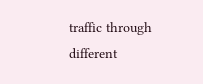traffic through different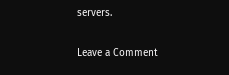servers.

Leave a Comment